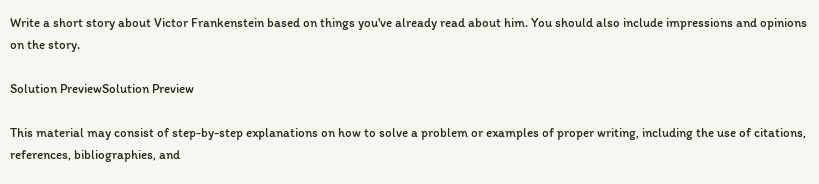Write a short story about Victor Frankenstein based on things you've already read about him. You should also include impressions and opinions on the story.

Solution PreviewSolution Preview

This material may consist of step-by-step explanations on how to solve a problem or examples of proper writing, including the use of citations, references, bibliographies, and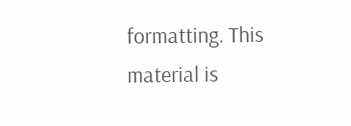formatting. This material is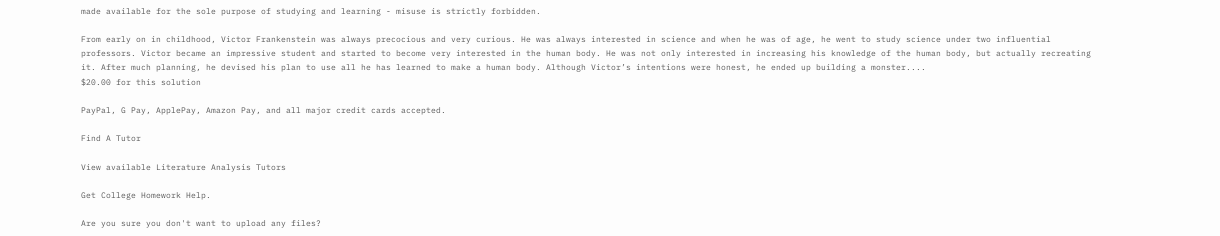made available for the sole purpose of studying and learning - misuse is strictly forbidden.

From early on in childhood, Victor Frankenstein was always precocious and very curious. He was always interested in science and when he was of age, he went to study science under two influential professors. Victor became an impressive student and started to become very interested in the human body. He was not only interested in increasing his knowledge of the human body, but actually recreating it. After much planning, he devised his plan to use all he has learned to make a human body. Although Victor’s intentions were honest, he ended up building a monster....
$20.00 for this solution

PayPal, G Pay, ApplePay, Amazon Pay, and all major credit cards accepted.

Find A Tutor

View available Literature Analysis Tutors

Get College Homework Help.

Are you sure you don't want to upload any files?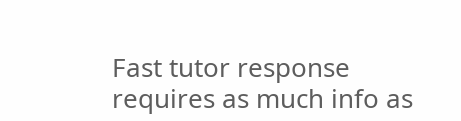Fast tutor response requires as much info as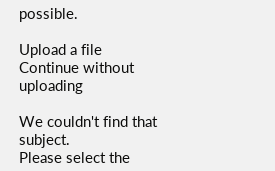possible.

Upload a file
Continue without uploading

We couldn't find that subject.
Please select the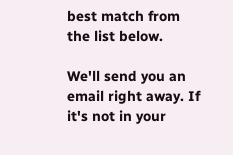best match from the list below.

We'll send you an email right away. If it's not in your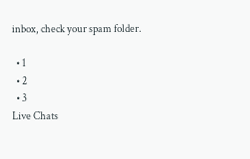inbox, check your spam folder.

  • 1
  • 2
  • 3
Live Chats